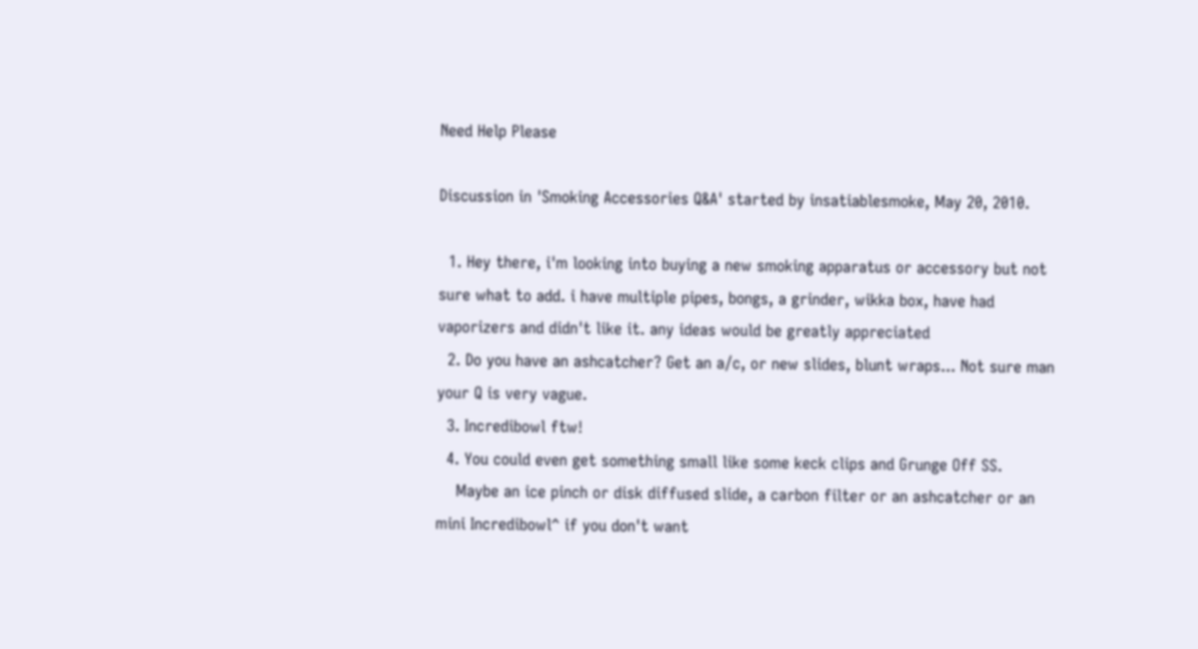Need Help Please

Discussion in 'Smoking Accessories Q&A' started by insatiablesmoke, May 20, 2010.

  1. Hey there, i'm looking into buying a new smoking apparatus or accessory but not sure what to add. i have multiple pipes, bongs, a grinder, wikka box, have had vaporizers and didn't like it. any ideas would be greatly appreciated
  2. Do you have an ashcatcher? Get an a/c, or new slides, blunt wraps... Not sure man your Q is very vague.
  3. Incredibowl ftw!
  4. You could even get something small like some keck clips and Grunge Off SS.
    Maybe an ice pinch or disk diffused slide, a carbon filter or an ashcatcher or an mini Incredibowl^ if you don't want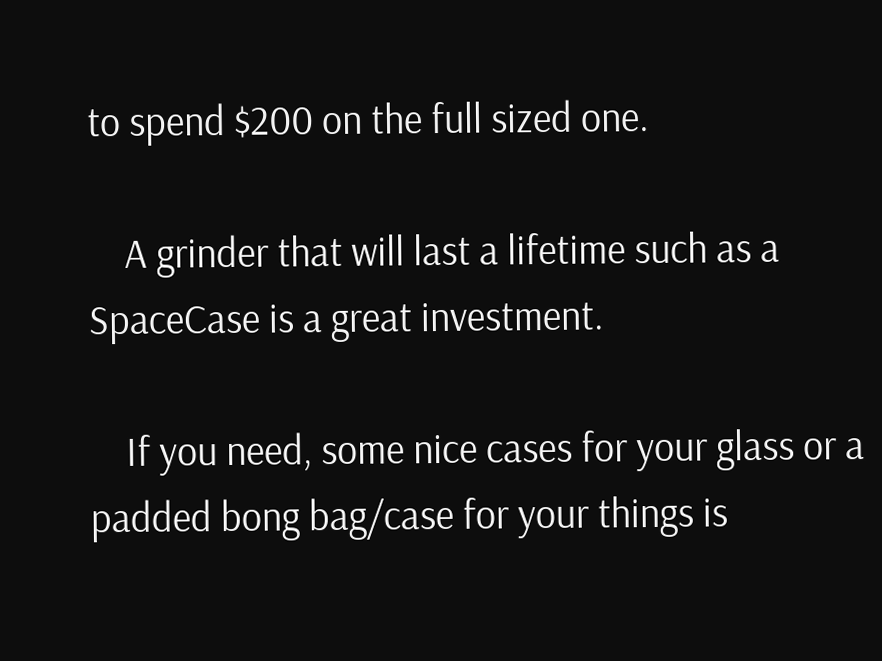to spend $200 on the full sized one.

    A grinder that will last a lifetime such as a SpaceCase is a great investment.

    If you need, some nice cases for your glass or a padded bong bag/case for your things is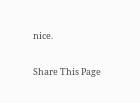nice.

Share This Page